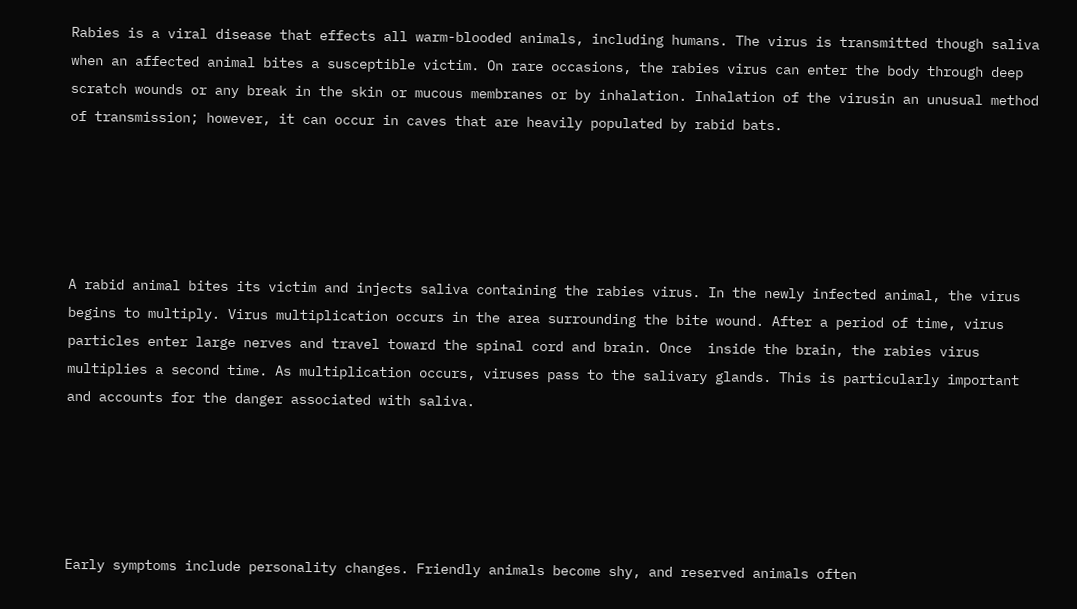Rabies is a viral disease that effects all warm-blooded animals, including humans. The virus is transmitted though saliva when an affected animal bites a susceptible victim. On rare occasions, the rabies virus can enter the body through deep scratch wounds or any break in the skin or mucous membranes or by inhalation. Inhalation of the virusin an unusual method of transmission; however, it can occur in caves that are heavily populated by rabid bats.





A rabid animal bites its victim and injects saliva containing the rabies virus. In the newly infected animal, the virus begins to multiply. Virus multiplication occurs in the area surrounding the bite wound. After a period of time, virus particles enter large nerves and travel toward the spinal cord and brain. Once  inside the brain, the rabies virus multiplies a second time. As multiplication occurs, viruses pass to the salivary glands. This is particularly important and accounts for the danger associated with saliva.





Early symptoms include personality changes. Friendly animals become shy, and reserved animals often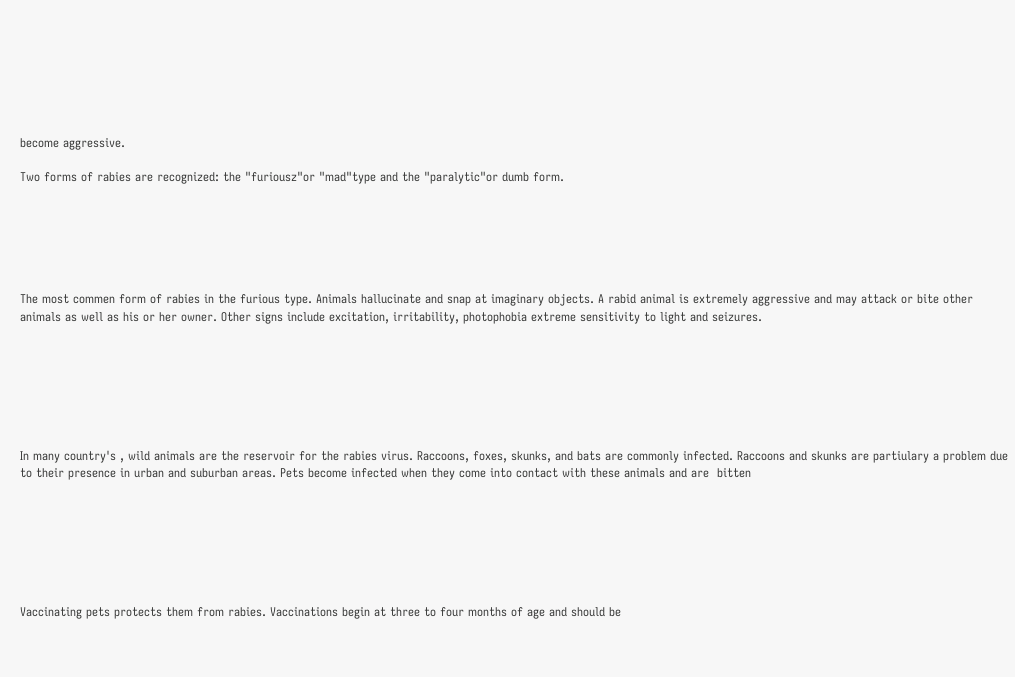become aggressive.

Two forms of rabies are recognized: the "furiousz"or "mad"type and the "paralytic"or dumb form.






The most commen form of rabies in the furious type. Animals hallucinate and snap at imaginary objects. A rabid animal is extremely aggressive and may attack or bite other animals as well as his or her owner. Other signs include excitation, irritability, photophobia extreme sensitivity to light and seizures.







In many country's , wild animals are the reservoir for the rabies virus. Raccoons, foxes, skunks, and bats are commonly infected. Raccoons and skunks are partiulary a problem due to their presence in urban and suburban areas. Pets become infected when they come into contact with these animals and are  bitten







Vaccinating pets protects them from rabies. Vaccinations begin at three to four months of age and should be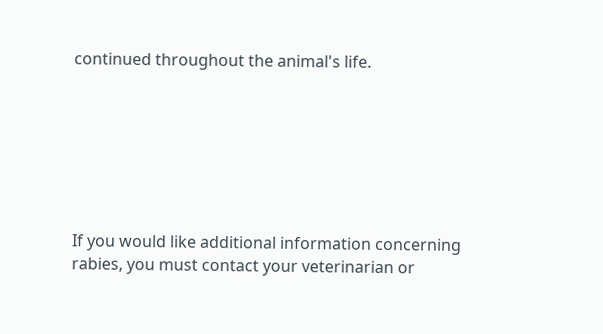continued throughout the animal's life.







If you would like additional information concerning rabies, you must contact your veterinarian or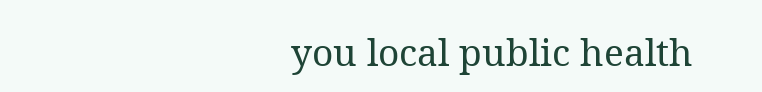you local public health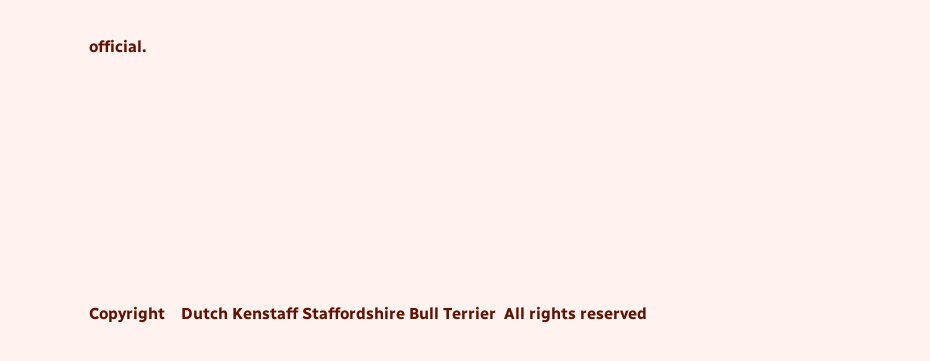official.







Copyright    Dutch Kenstaff Staffordshire Bull Terrier  All rights reserved